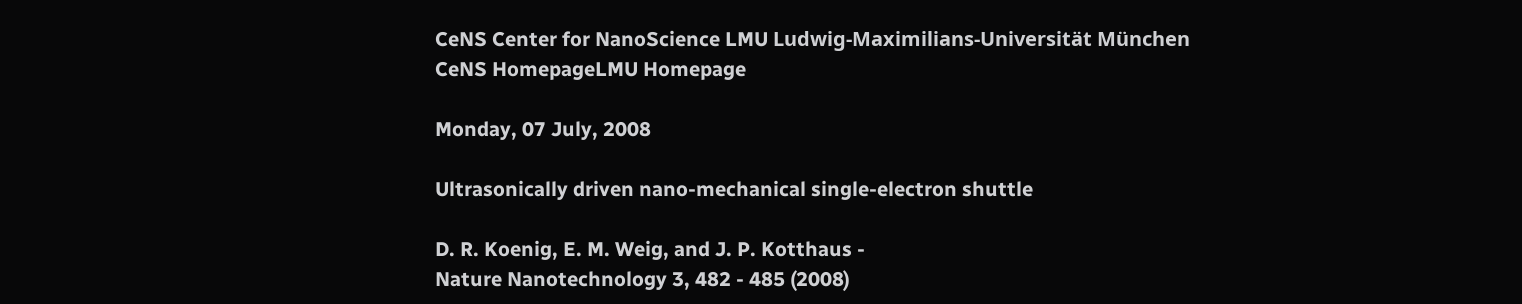CeNS Center for NanoScience LMU Ludwig-Maximilians-Universität München
CeNS HomepageLMU Homepage

Monday, 07 July, 2008

Ultrasonically driven nano-mechanical single-electron shuttle

D. R. Koenig, E. M. Weig, and J. P. Kotthaus -
Nature Nanotechnology 3, 482 - 485 (2008)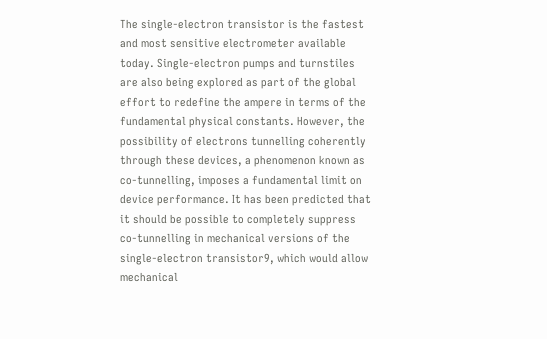The single-electron transistor is the fastest and most sensitive electrometer available today. Single-electron pumps and turnstiles are also being explored as part of the global effort to redefine the ampere in terms of the fundamental physical constants. However, the possibility of electrons tunnelling coherently through these devices, a phenomenon known as co-tunnelling, imposes a fundamental limit on device performance. It has been predicted that it should be possible to completely suppress co-tunnelling in mechanical versions of the single-electron transistor9, which would allow mechanical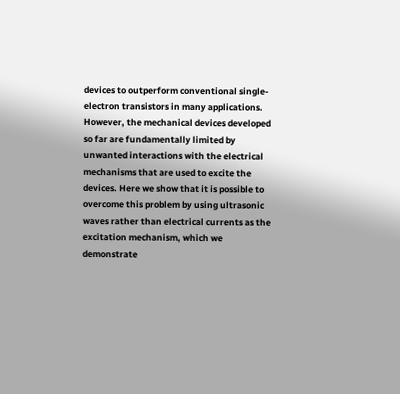devices to outperform conventional single-electron transistors in many applications. However, the mechanical devices developed so far are fundamentally limited by unwanted interactions with the electrical mechanisms that are used to excite the devices. Here we show that it is possible to overcome this problem by using ultrasonic waves rather than electrical currents as the excitation mechanism, which we demonstrate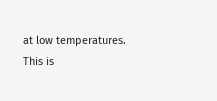at low temperatures. This is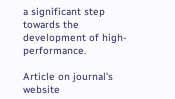a significant step towards the development of high-performance.

Article on journal's website